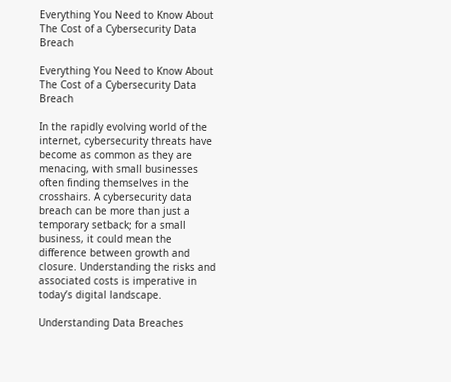Everything You Need to Know About The Cost of a Cybersecurity Data Breach

Everything You Need to Know About The Cost of a Cybersecurity Data Breach

In the rapidly evolving world of the internet, cybersecurity threats have become as common as they are menacing, with small businesses often finding themselves in the crosshairs. A cybersecurity data breach can be more than just a temporary setback; for a small business, it could mean the difference between growth and closure. Understanding the risks and associated costs is imperative in today’s digital landscape.

Understanding Data Breaches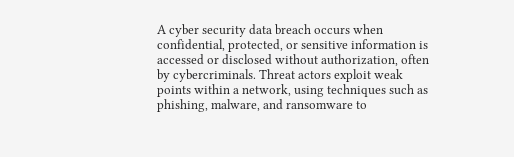A cyber security data breach occurs when confidential, protected, or sensitive information is accessed or disclosed without authorization, often by cybercriminals. Threat actors exploit weak points within a network, using techniques such as phishing, malware, and ransomware to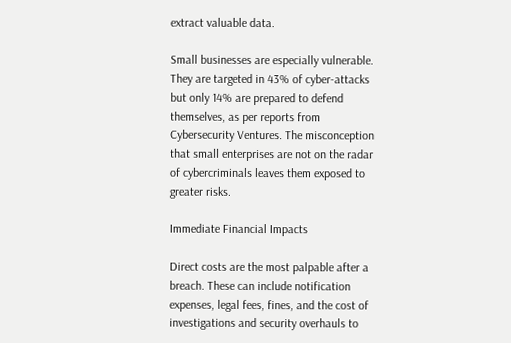extract valuable data.

Small businesses are especially vulnerable. They are targeted in 43% of cyber-attacks but only 14% are prepared to defend themselves, as per reports from Cybersecurity Ventures. The misconception that small enterprises are not on the radar of cybercriminals leaves them exposed to greater risks.

Immediate Financial Impacts

Direct costs are the most palpable after a breach. These can include notification expenses, legal fees, fines, and the cost of investigations and security overhauls to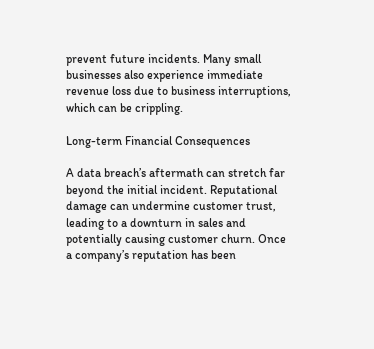prevent future incidents. Many small businesses also experience immediate revenue loss due to business interruptions, which can be crippling.

Long-term Financial Consequences

A data breach’s aftermath can stretch far beyond the initial incident. Reputational damage can undermine customer trust, leading to a downturn in sales and potentially causing customer churn. Once a company’s reputation has been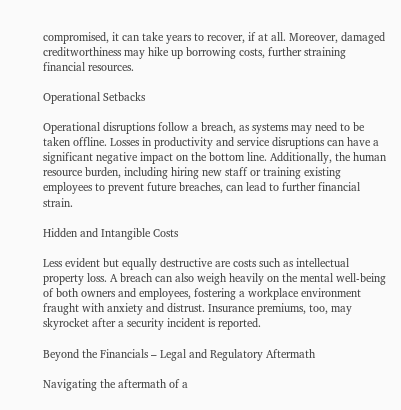compromised, it can take years to recover, if at all. Moreover, damaged creditworthiness may hike up borrowing costs, further straining financial resources.

Operational Setbacks

Operational disruptions follow a breach, as systems may need to be taken offline. Losses in productivity and service disruptions can have a significant negative impact on the bottom line. Additionally, the human resource burden, including hiring new staff or training existing employees to prevent future breaches, can lead to further financial strain.

Hidden and Intangible Costs

Less evident but equally destructive are costs such as intellectual property loss. A breach can also weigh heavily on the mental well-being of both owners and employees, fostering a workplace environment fraught with anxiety and distrust. Insurance premiums, too, may skyrocket after a security incident is reported.

Beyond the Financials – Legal and Regulatory Aftermath

Navigating the aftermath of a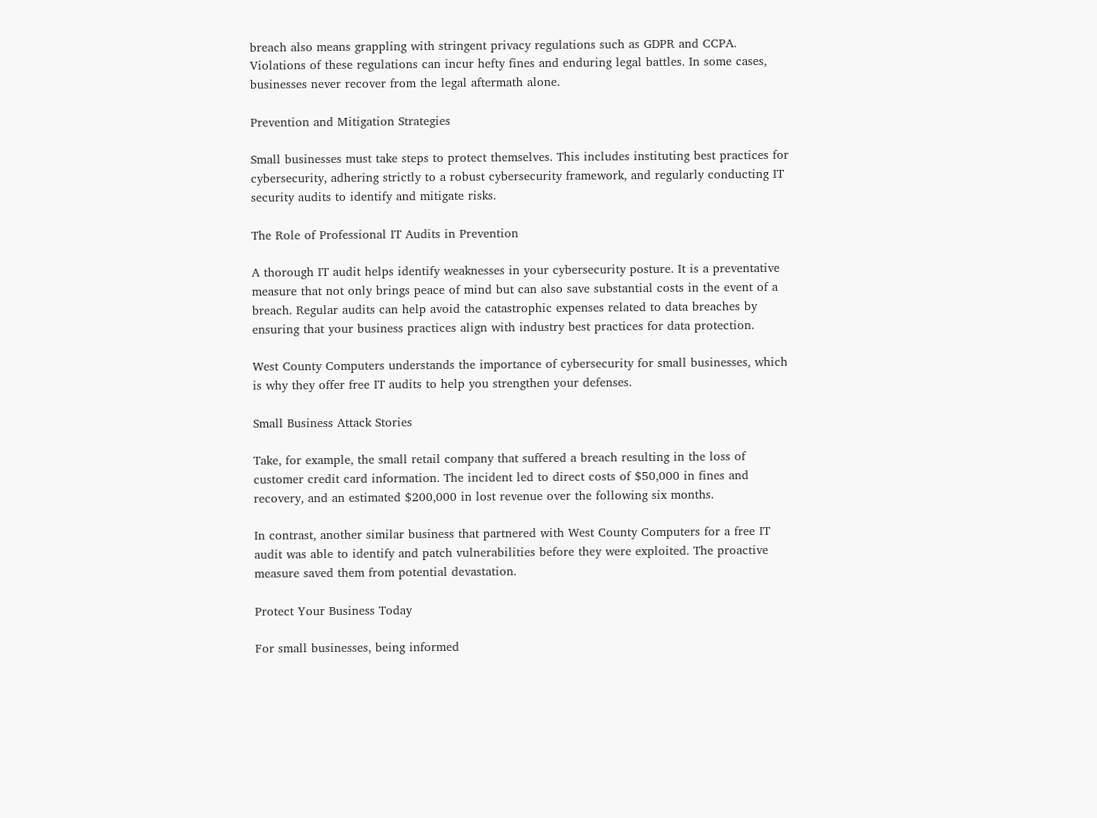breach also means grappling with stringent privacy regulations such as GDPR and CCPA. Violations of these regulations can incur hefty fines and enduring legal battles. In some cases, businesses never recover from the legal aftermath alone.

Prevention and Mitigation Strategies

Small businesses must take steps to protect themselves. This includes instituting best practices for cybersecurity, adhering strictly to a robust cybersecurity framework, and regularly conducting IT security audits to identify and mitigate risks.

The Role of Professional IT Audits in Prevention

A thorough IT audit helps identify weaknesses in your cybersecurity posture. It is a preventative measure that not only brings peace of mind but can also save substantial costs in the event of a breach. Regular audits can help avoid the catastrophic expenses related to data breaches by ensuring that your business practices align with industry best practices for data protection.

West County Computers understands the importance of cybersecurity for small businesses, which is why they offer free IT audits to help you strengthen your defenses.

Small Business Attack Stories

Take, for example, the small retail company that suffered a breach resulting in the loss of customer credit card information. The incident led to direct costs of $50,000 in fines and recovery, and an estimated $200,000 in lost revenue over the following six months.

In contrast, another similar business that partnered with West County Computers for a free IT audit was able to identify and patch vulnerabilities before they were exploited. The proactive measure saved them from potential devastation.

Protect Your Business Today

For small businesses, being informed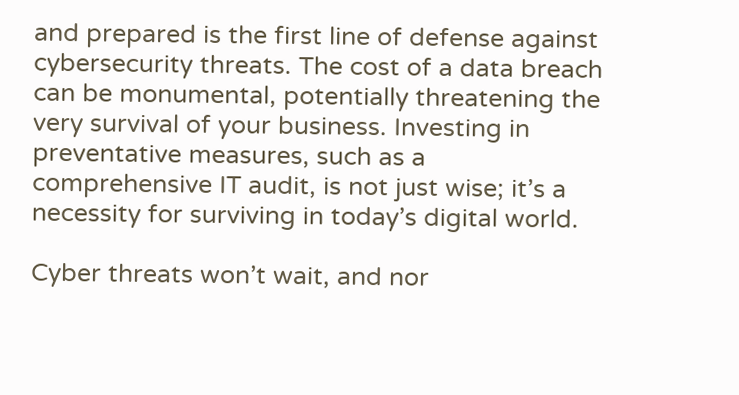and prepared is the first line of defense against cybersecurity threats. The cost of a data breach can be monumental, potentially threatening the very survival of your business. Investing in preventative measures, such as a comprehensive IT audit, is not just wise; it’s a necessity for surviving in today’s digital world.

Cyber threats won’t wait, and nor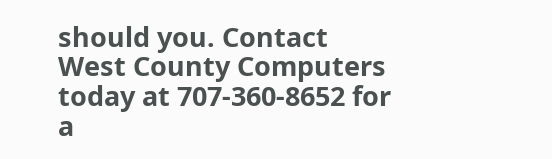should you. Contact West County Computers today at 707-360-8652 for a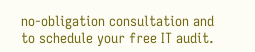no-obligation consultation and to schedule your free IT audit.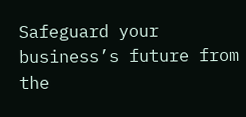Safeguard your business’s future from the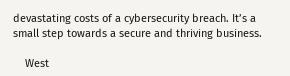devastating costs of a cybersecurity breach. It’s a small step towards a secure and thriving business.

    West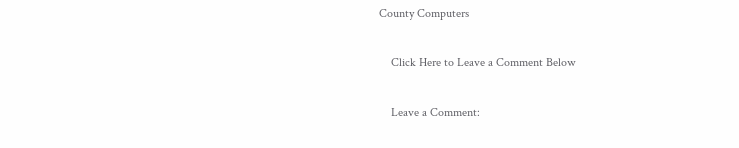County Computers

    Click Here to Leave a Comment Below

    Leave a Comment: